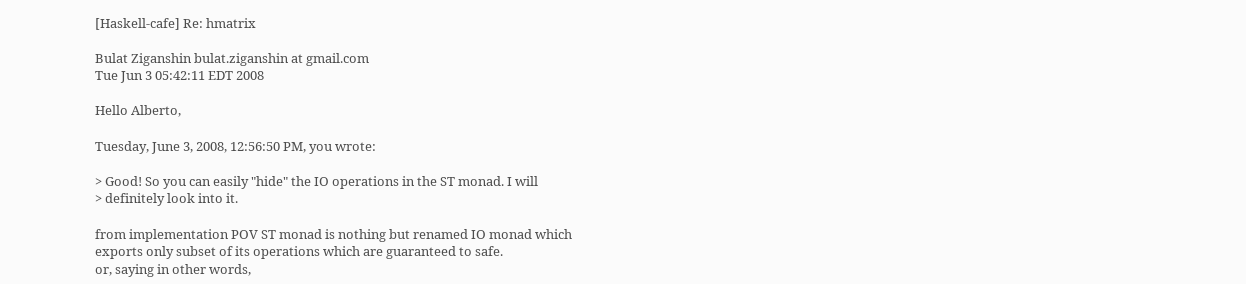[Haskell-cafe] Re: hmatrix

Bulat Ziganshin bulat.ziganshin at gmail.com
Tue Jun 3 05:42:11 EDT 2008

Hello Alberto,

Tuesday, June 3, 2008, 12:56:50 PM, you wrote:

> Good! So you can easily "hide" the IO operations in the ST monad. I will
> definitely look into it.

from implementation POV ST monad is nothing but renamed IO monad which
exports only subset of its operations which are guaranteed to safe.
or, saying in other words,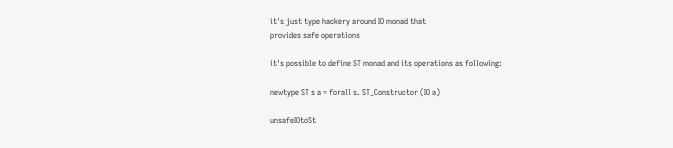it's just type hackery around IO monad that
provides safe operations

it's possible to define ST monad and its operations as following:

newtype ST s a = forall s. ST_Constructor (IO a)

unsafeIOtoSt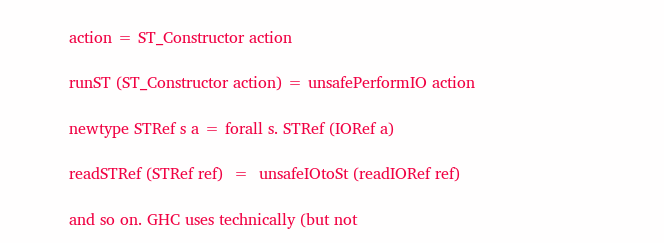action = ST_Constructor action

runST (ST_Constructor action) = unsafePerformIO action

newtype STRef s a = forall s. STRef (IORef a)

readSTRef (STRef ref)  =  unsafeIOtoSt (readIORef ref)

and so on. GHC uses technically (but not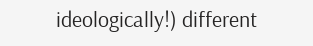ideologically!) different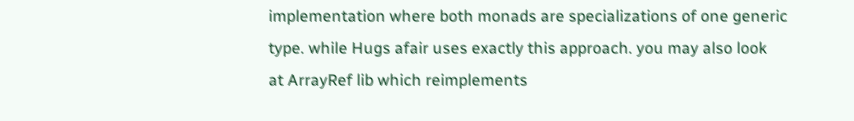implementation where both monads are specializations of one generic
type. while Hugs afair uses exactly this approach. you may also look
at ArrayRef lib which reimplements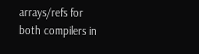arrays/refs for both compilers in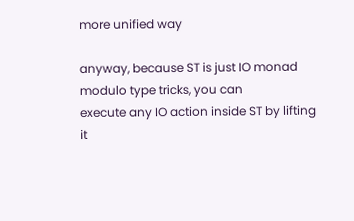more unified way

anyway, because ST is just IO monad modulo type tricks, you can
execute any IO action inside ST by lifting it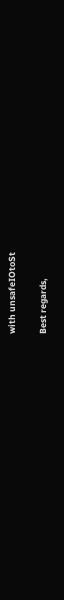with unsafeIOtoSt

Best regards,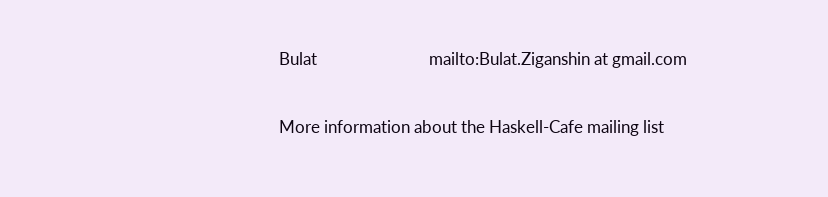Bulat                            mailto:Bulat.Ziganshin at gmail.com

More information about the Haskell-Cafe mailing list